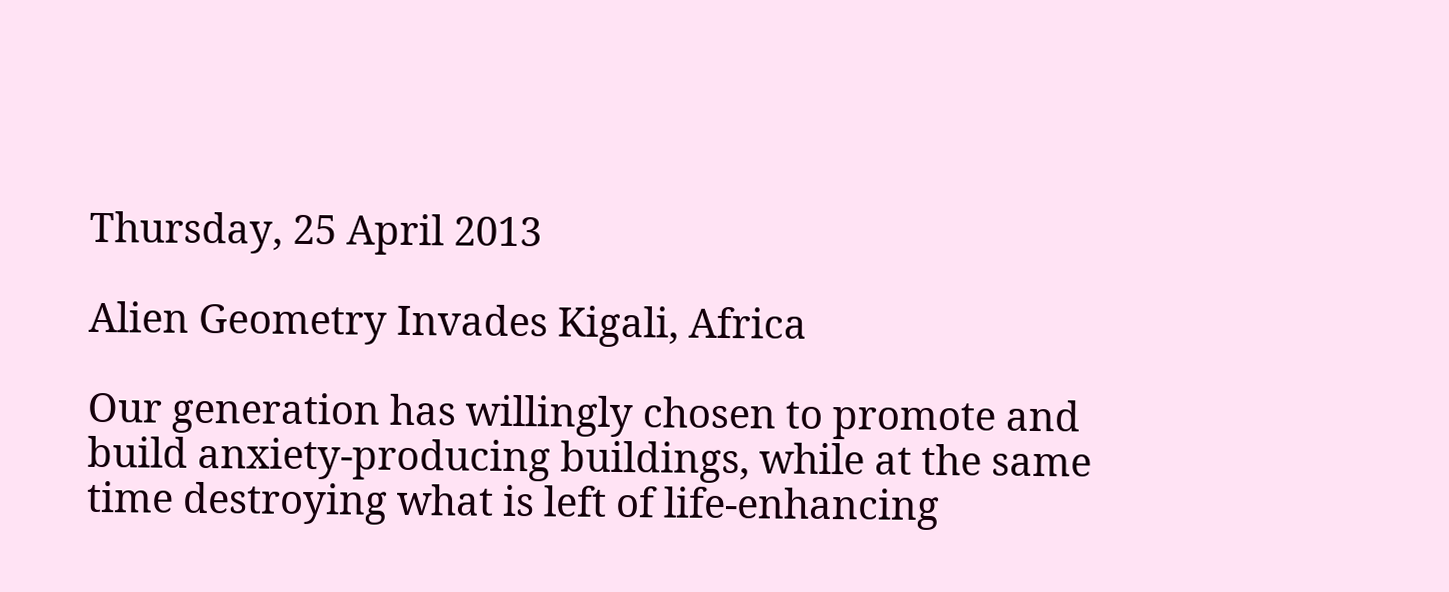Thursday, 25 April 2013

Alien Geometry Invades Kigali, Africa

Our generation has willingly chosen to promote and build anxiety-producing buildings, while at the same time destroying what is left of life-enhancing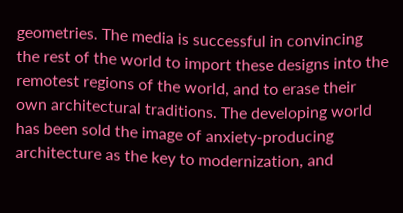geometries. The media is successful in convincing the rest of the world to import these designs into the remotest regions of the world, and to erase their own architectural traditions. The developing world has been sold the image of anxiety-producing architecture as the key to modernization, and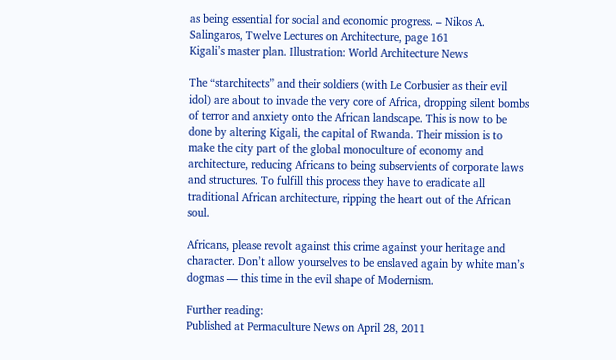as being essential for social and economic progress. – Nikos A. Salingaros, Twelve Lectures on Architecture, page 161
Kigali’s master plan. Illustration: World Architecture News

The “starchitects” and their soldiers (with Le Corbusier as their evil idol) are about to invade the very core of Africa, dropping silent bombs of terror and anxiety onto the African landscape. This is now to be done by altering Kigali, the capital of Rwanda. Their mission is to make the city part of the global monoculture of economy and architecture, reducing Africans to being subservients of corporate laws and structures. To fulfill this process they have to eradicate all traditional African architecture, ripping the heart out of the African soul.

Africans, please revolt against this crime against your heritage and character. Don’t allow yourselves to be enslaved again by white man’s dogmas — this time in the evil shape of Modernism.

Further reading:
Published at Permaculture News on April 28, 2011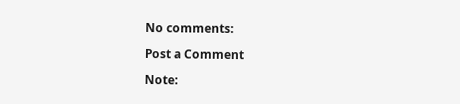No comments:

Post a Comment

Note: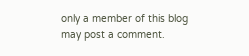only a member of this blog may post a comment.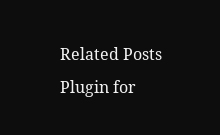Related Posts Plugin for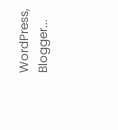WordPress, Blogger...